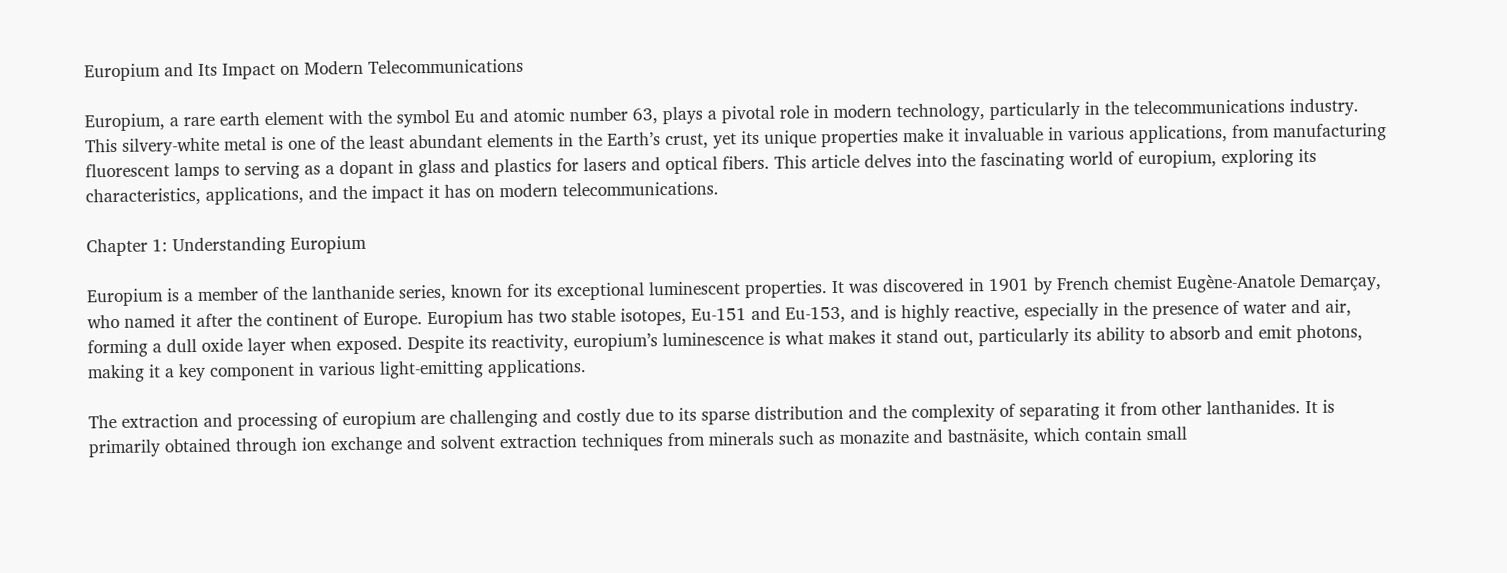Europium and Its Impact on Modern Telecommunications

Europium, a rare earth element with the symbol Eu and atomic number 63, plays a pivotal role in modern technology, particularly in the telecommunications industry. This silvery-white metal is one of the least abundant elements in the Earth’s crust, yet its unique properties make it invaluable in various applications, from manufacturing fluorescent lamps to serving as a dopant in glass and plastics for lasers and optical fibers. This article delves into the fascinating world of europium, exploring its characteristics, applications, and the impact it has on modern telecommunications.

Chapter 1: Understanding Europium

Europium is a member of the lanthanide series, known for its exceptional luminescent properties. It was discovered in 1901 by French chemist Eugène-Anatole Demarçay, who named it after the continent of Europe. Europium has two stable isotopes, Eu-151 and Eu-153, and is highly reactive, especially in the presence of water and air, forming a dull oxide layer when exposed. Despite its reactivity, europium’s luminescence is what makes it stand out, particularly its ability to absorb and emit photons, making it a key component in various light-emitting applications.

The extraction and processing of europium are challenging and costly due to its sparse distribution and the complexity of separating it from other lanthanides. It is primarily obtained through ion exchange and solvent extraction techniques from minerals such as monazite and bastnäsite, which contain small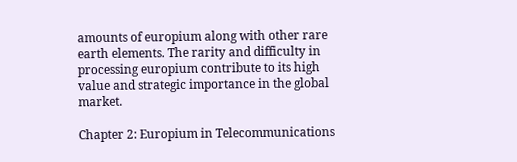amounts of europium along with other rare earth elements. The rarity and difficulty in processing europium contribute to its high value and strategic importance in the global market.

Chapter 2: Europium in Telecommunications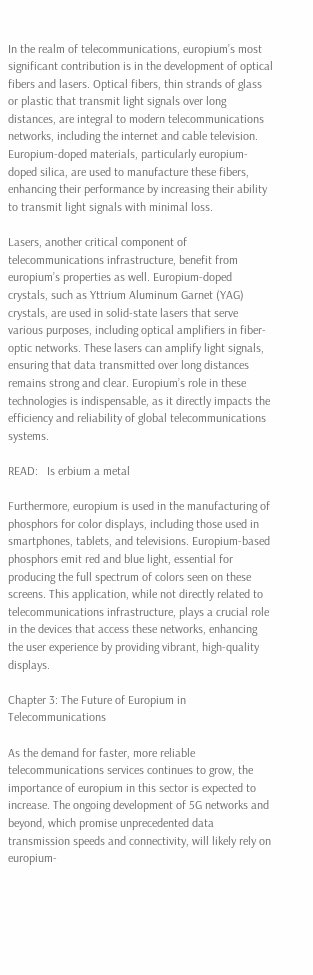In the realm of telecommunications, europium’s most significant contribution is in the development of optical fibers and lasers. Optical fibers, thin strands of glass or plastic that transmit light signals over long distances, are integral to modern telecommunications networks, including the internet and cable television. Europium-doped materials, particularly europium-doped silica, are used to manufacture these fibers, enhancing their performance by increasing their ability to transmit light signals with minimal loss.

Lasers, another critical component of telecommunications infrastructure, benefit from europium’s properties as well. Europium-doped crystals, such as Yttrium Aluminum Garnet (YAG) crystals, are used in solid-state lasers that serve various purposes, including optical amplifiers in fiber-optic networks. These lasers can amplify light signals, ensuring that data transmitted over long distances remains strong and clear. Europium’s role in these technologies is indispensable, as it directly impacts the efficiency and reliability of global telecommunications systems.

READ:   Is erbium a metal

Furthermore, europium is used in the manufacturing of phosphors for color displays, including those used in smartphones, tablets, and televisions. Europium-based phosphors emit red and blue light, essential for producing the full spectrum of colors seen on these screens. This application, while not directly related to telecommunications infrastructure, plays a crucial role in the devices that access these networks, enhancing the user experience by providing vibrant, high-quality displays.

Chapter 3: The Future of Europium in Telecommunications

As the demand for faster, more reliable telecommunications services continues to grow, the importance of europium in this sector is expected to increase. The ongoing development of 5G networks and beyond, which promise unprecedented data transmission speeds and connectivity, will likely rely on europium-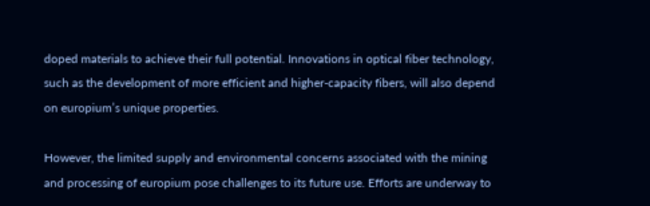doped materials to achieve their full potential. Innovations in optical fiber technology, such as the development of more efficient and higher-capacity fibers, will also depend on europium’s unique properties.

However, the limited supply and environmental concerns associated with the mining and processing of europium pose challenges to its future use. Efforts are underway to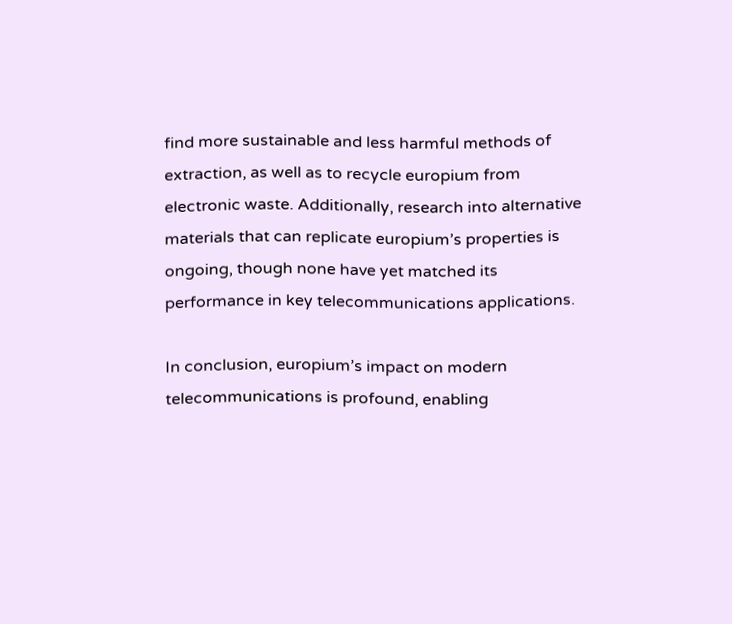find more sustainable and less harmful methods of extraction, as well as to recycle europium from electronic waste. Additionally, research into alternative materials that can replicate europium’s properties is ongoing, though none have yet matched its performance in key telecommunications applications.

In conclusion, europium’s impact on modern telecommunications is profound, enabling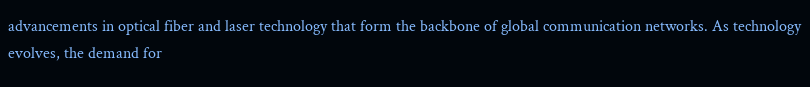advancements in optical fiber and laser technology that form the backbone of global communication networks. As technology evolves, the demand for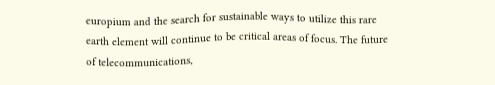europium and the search for sustainable ways to utilize this rare earth element will continue to be critical areas of focus. The future of telecommunications,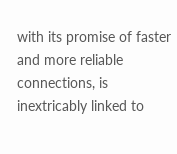with its promise of faster and more reliable connections, is inextricably linked to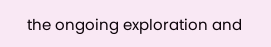the ongoing exploration and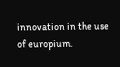innovation in the use of europium.